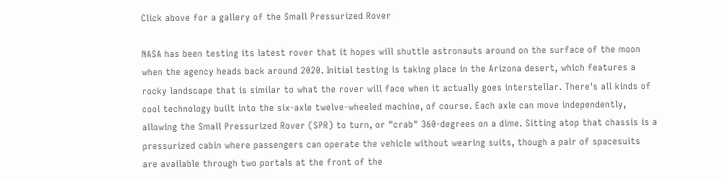Click above for a gallery of the Small Pressurized Rover

NASA has been testing its latest rover that it hopes will shuttle astronauts around on the surface of the moon when the agency heads back around 2020. Initial testing is taking place in the Arizona desert, which features a rocky landscape that is similar to what the rover will face when it actually goes interstellar. There's all kinds of cool technology built into the six-axle twelve-wheeled machine, of course. Each axle can move independently, allowing the Small Pressurized Rover (SPR) to turn, or "crab" 360-degrees on a dime. Sitting atop that chassis is a pressurized cabin where passengers can operate the vehicle without wearing suits, though a pair of spacesuits are available through two portals at the front of the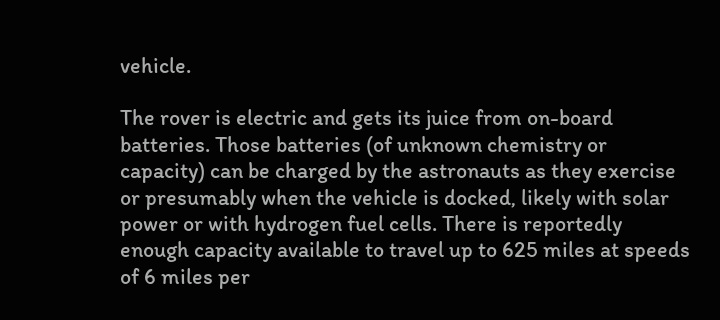vehicle.

The rover is electric and gets its juice from on-board batteries. Those batteries (of unknown chemistry or capacity) can be charged by the astronauts as they exercise or presumably when the vehicle is docked, likely with solar power or with hydrogen fuel cells. There is reportedly enough capacity available to travel up to 625 miles at speeds of 6 miles per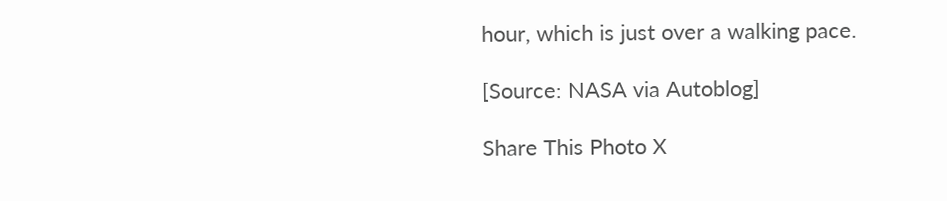hour, which is just over a walking pace.

[Source: NASA via Autoblog]

Share This Photo X